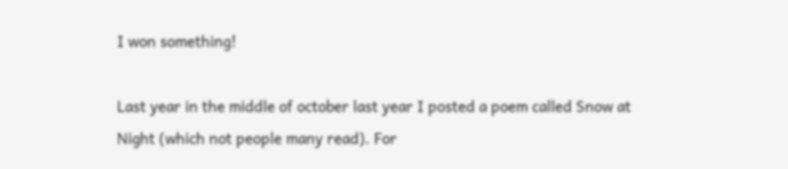I won something!

Last year in the middle of october last year I posted a poem called Snow at Night (which not people many read). For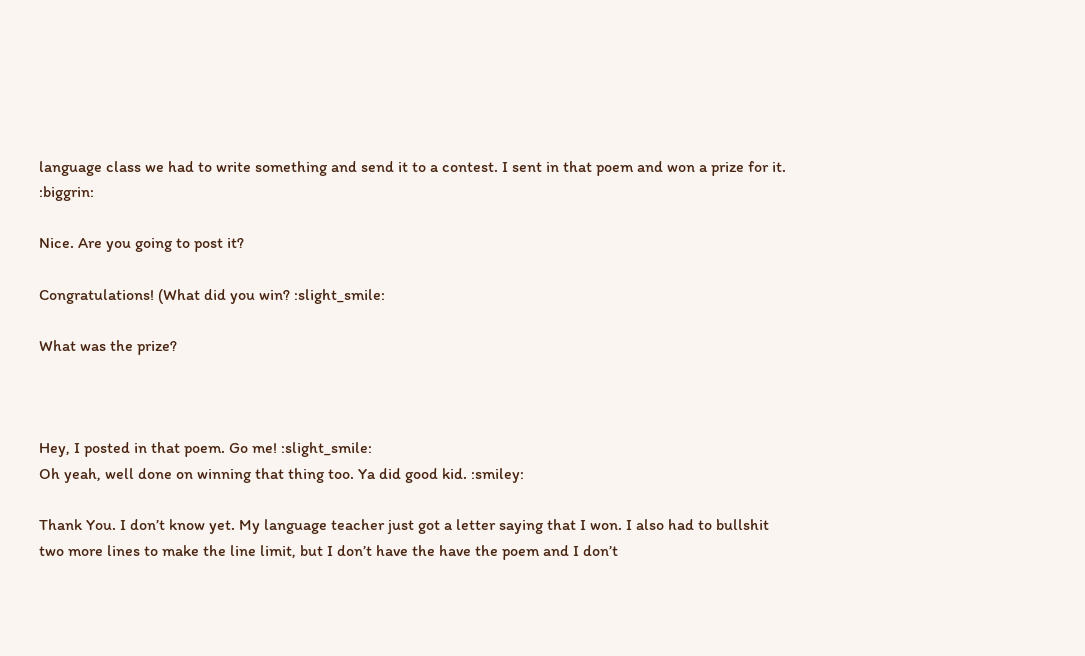language class we had to write something and send it to a contest. I sent in that poem and won a prize for it. :biggrin:

Nice. Are you going to post it?

Congratulations! (What did you win? :slight_smile:

What was the prize?



Hey, I posted in that poem. Go me! :slight_smile:
Oh yeah, well done on winning that thing too. Ya did good kid. :smiley:

Thank You. I don’t know yet. My language teacher just got a letter saying that I won. I also had to bullshit two more lines to make the line limit, but I don’t have the have the poem and I don’t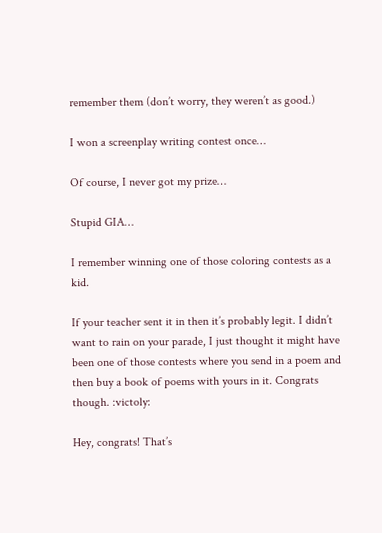remember them (don’t worry, they weren’t as good.)

I won a screenplay writing contest once…

Of course, I never got my prize…

Stupid GIA…

I remember winning one of those coloring contests as a kid.

If your teacher sent it in then it’s probably legit. I didn’t want to rain on your parade, I just thought it might have been one of those contests where you send in a poem and then buy a book of poems with yours in it. Congrats though. :victoly:

Hey, congrats! That’s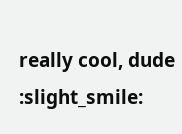really cool, dude :slight_smile: